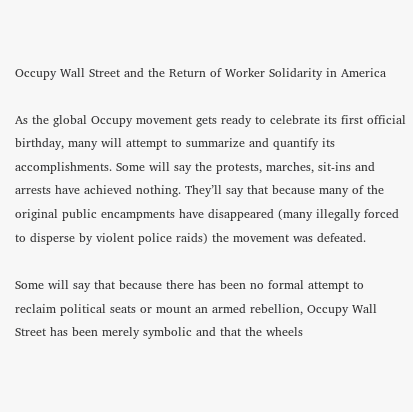Occupy Wall Street and the Return of Worker Solidarity in America

As the global Occupy movement gets ready to celebrate its first official birthday, many will attempt to summarize and quantify its accomplishments. Some will say the protests, marches, sit-ins and arrests have achieved nothing. They’ll say that because many of the original public encampments have disappeared (many illegally forced to disperse by violent police raids) the movement was defeated.

Some will say that because there has been no formal attempt to reclaim political seats or mount an armed rebellion, Occupy Wall Street has been merely symbolic and that the wheels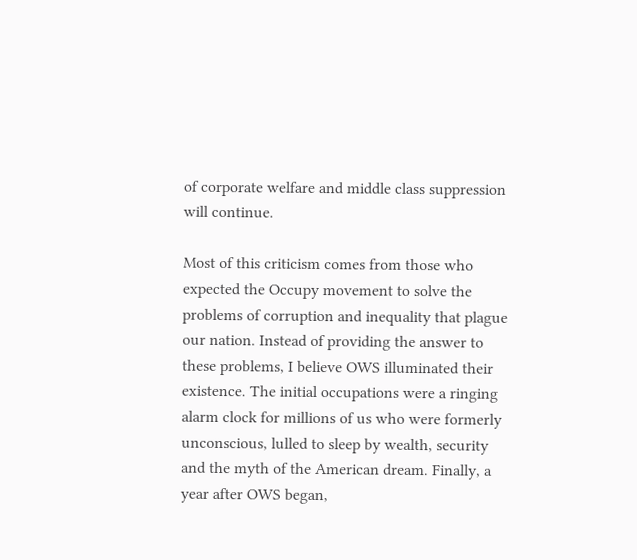of corporate welfare and middle class suppression will continue.

Most of this criticism comes from those who expected the Occupy movement to solve the problems of corruption and inequality that plague our nation. Instead of providing the answer to these problems, I believe OWS illuminated their existence. The initial occupations were a ringing alarm clock for millions of us who were formerly unconscious, lulled to sleep by wealth, security and the myth of the American dream. Finally, a year after OWS began,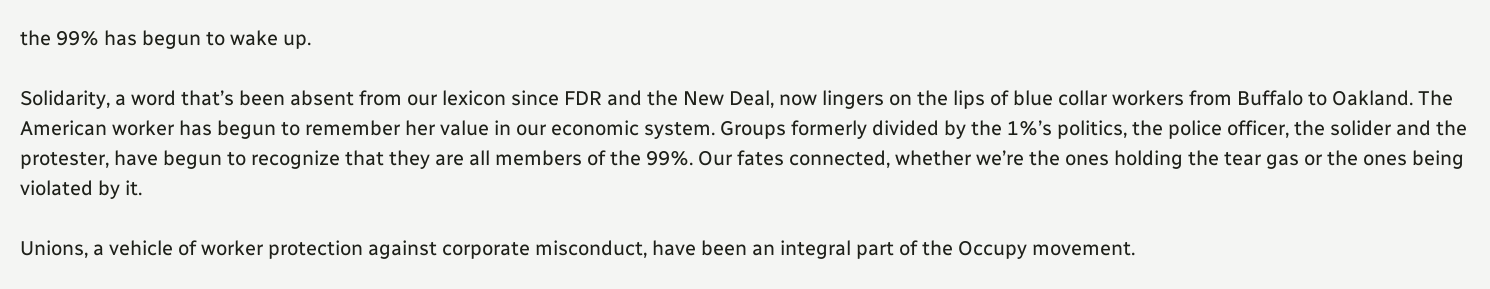the 99% has begun to wake up.

Solidarity, a word that’s been absent from our lexicon since FDR and the New Deal, now lingers on the lips of blue collar workers from Buffalo to Oakland. The American worker has begun to remember her value in our economic system. Groups formerly divided by the 1%’s politics, the police officer, the solider and the protester, have begun to recognize that they are all members of the 99%. Our fates connected, whether we’re the ones holding the tear gas or the ones being violated by it.

Unions, a vehicle of worker protection against corporate misconduct, have been an integral part of the Occupy movement.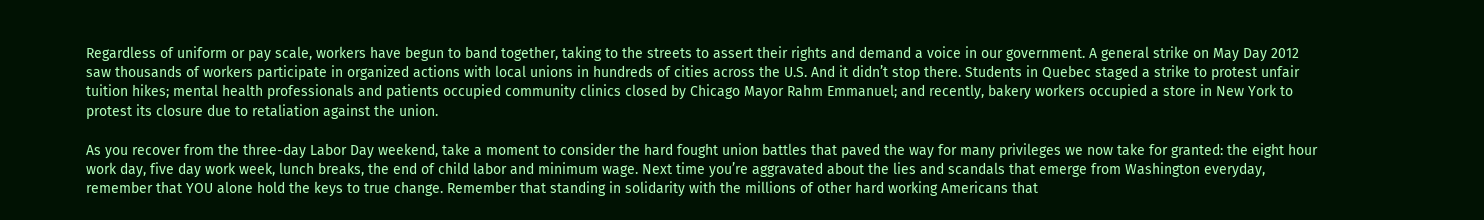Regardless of uniform or pay scale, workers have begun to band together, taking to the streets to assert their rights and demand a voice in our government. A general strike on May Day 2012 saw thousands of workers participate in organized actions with local unions in hundreds of cities across the U.S. And it didn’t stop there. Students in Quebec staged a strike to protest unfair tuition hikes; mental health professionals and patients occupied community clinics closed by Chicago Mayor Rahm Emmanuel; and recently, bakery workers occupied a store in New York to protest its closure due to retaliation against the union.

As you recover from the three-day Labor Day weekend, take a moment to consider the hard fought union battles that paved the way for many privileges we now take for granted: the eight hour work day, five day work week, lunch breaks, the end of child labor and minimum wage. Next time you’re aggravated about the lies and scandals that emerge from Washington everyday, remember that YOU alone hold the keys to true change. Remember that standing in solidarity with the millions of other hard working Americans that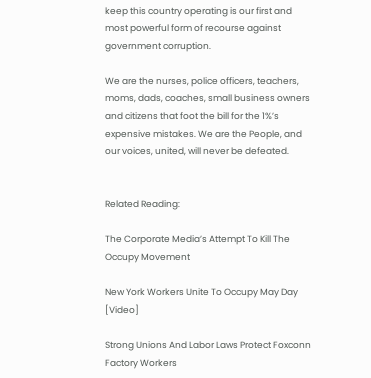keep this country operating is our first and most powerful form of recourse against government corruption.

We are the nurses, police officers, teachers, moms, dads, coaches, small business owners and citizens that foot the bill for the 1%’s expensive mistakes. We are the People, and our voices, united, will never be defeated.


Related Reading:

The Corporate Media’s Attempt To Kill The Occupy Movement

New York Workers Unite To Occupy May Day [Video]

Strong Unions And Labor Laws Protect Foxconn Factory Workers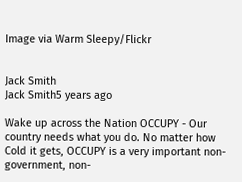Image via Warm Sleepy/Flickr


Jack Smith
Jack Smith5 years ago

Wake up across the Nation OCCUPY - Our country needs what you do. No matter how Cold it gets, OCCUPY is a very important non-government, non-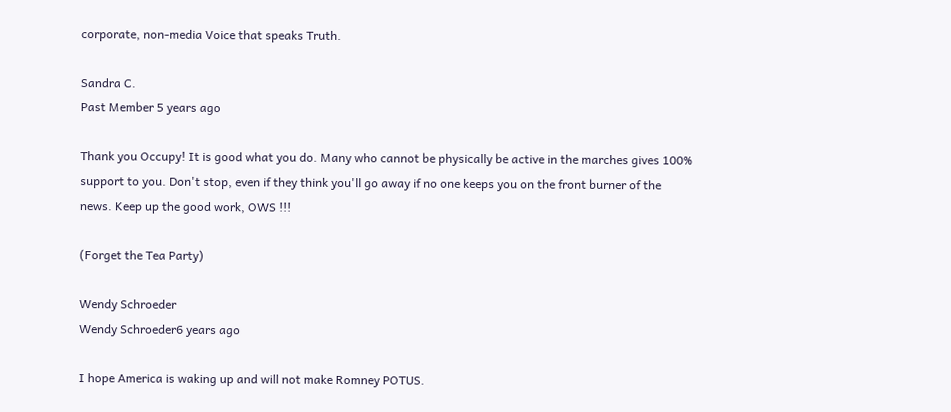corporate, non-media Voice that speaks Truth.

Sandra C.
Past Member 5 years ago

Thank you Occupy! It is good what you do. Many who cannot be physically be active in the marches gives 100% support to you. Don't stop, even if they think you'll go away if no one keeps you on the front burner of the news. Keep up the good work, OWS !!!

(Forget the Tea Party)

Wendy Schroeder
Wendy Schroeder6 years ago

I hope America is waking up and will not make Romney POTUS.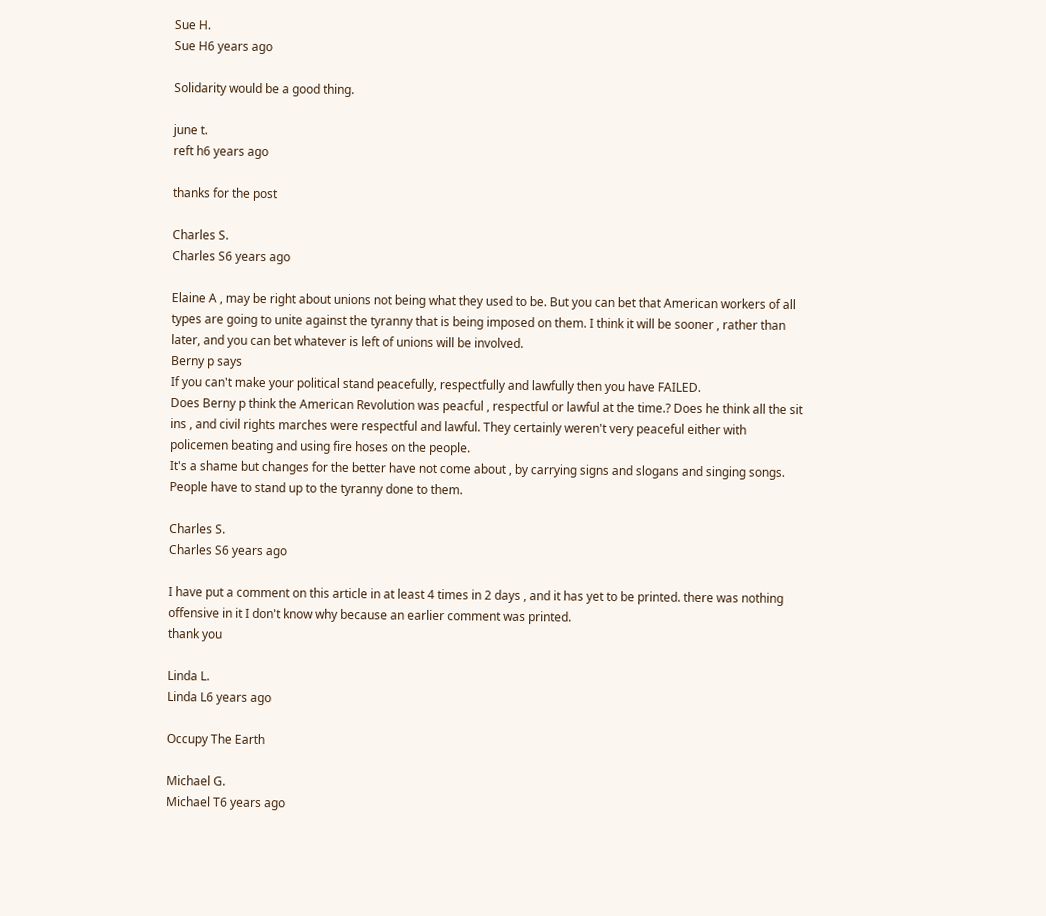Sue H.
Sue H6 years ago

Solidarity would be a good thing.

june t.
reft h6 years ago

thanks for the post

Charles S.
Charles S6 years ago

Elaine A , may be right about unions not being what they used to be. But you can bet that American workers of all types are going to unite against the tyranny that is being imposed on them. I think it will be sooner , rather than later, and you can bet whatever is left of unions will be involved.
Berny p says
If you can't make your political stand peacefully, respectfully and lawfully then you have FAILED.
Does Berny p think the American Revolution was peacful , respectful or lawful at the time.? Does he think all the sit ins , and civil rights marches were respectful and lawful. They certainly weren't very peaceful either with policemen beating and using fire hoses on the people.
It's a shame but changes for the better have not come about , by carrying signs and slogans and singing songs. People have to stand up to the tyranny done to them.

Charles S.
Charles S6 years ago

I have put a comment on this article in at least 4 times in 2 days , and it has yet to be printed. there was nothing offensive in it I don't know why because an earlier comment was printed.
thank you

Linda L.
Linda L6 years ago

Occupy The Earth

Michael G.
Michael T6 years ago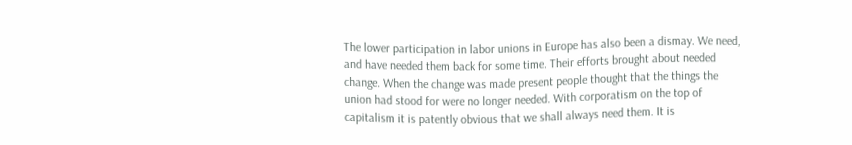The lower participation in labor unions in Europe has also been a dismay. We need, and have needed them back for some time. Their efforts brought about needed change. When the change was made present people thought that the things the union had stood for were no longer needed. With corporatism on the top of capitalism it is patently obvious that we shall always need them. It is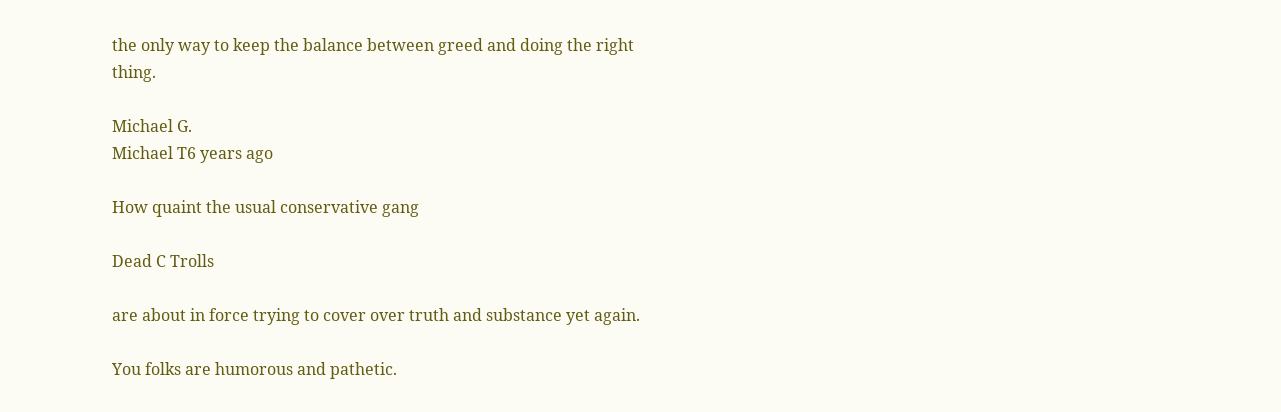the only way to keep the balance between greed and doing the right thing.

Michael G.
Michael T6 years ago

How quaint the usual conservative gang

Dead C Trolls

are about in force trying to cover over truth and substance yet again.

You folks are humorous and pathetic.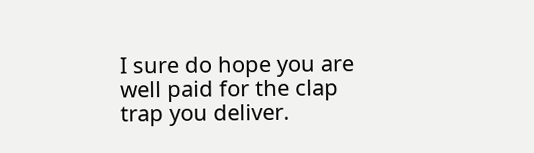I sure do hope you are well paid for the clap trap you deliver.